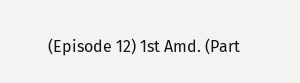(Episode 12) 1st Amd. (Part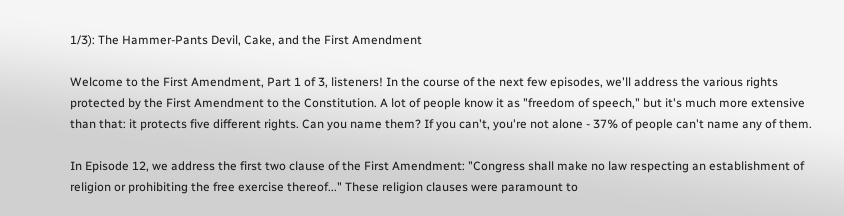1/3): The Hammer-Pants Devil, Cake, and the First Amendment

Welcome to the First Amendment, Part 1 of 3, listeners! In the course of the next few episodes, we'll address the various rights protected by the First Amendment to the Constitution. A lot of people know it as "freedom of speech," but it's much more extensive than that: it protects five different rights. Can you name them? If you can't, you're not alone - 37% of people can't name any of them.

In Episode 12, we address the first two clause of the First Amendment: "Congress shall make no law respecting an establishment of religion or prohibiting the free exercise thereof..." These religion clauses were paramount to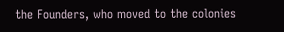the Founders, who moved to the colonies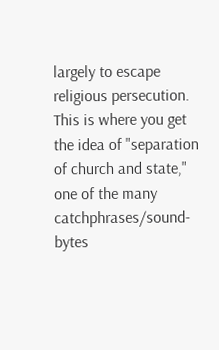largely to escape religious persecution. This is where you get the idea of "separation of church and state," one of the many catchphrases/sound-bytes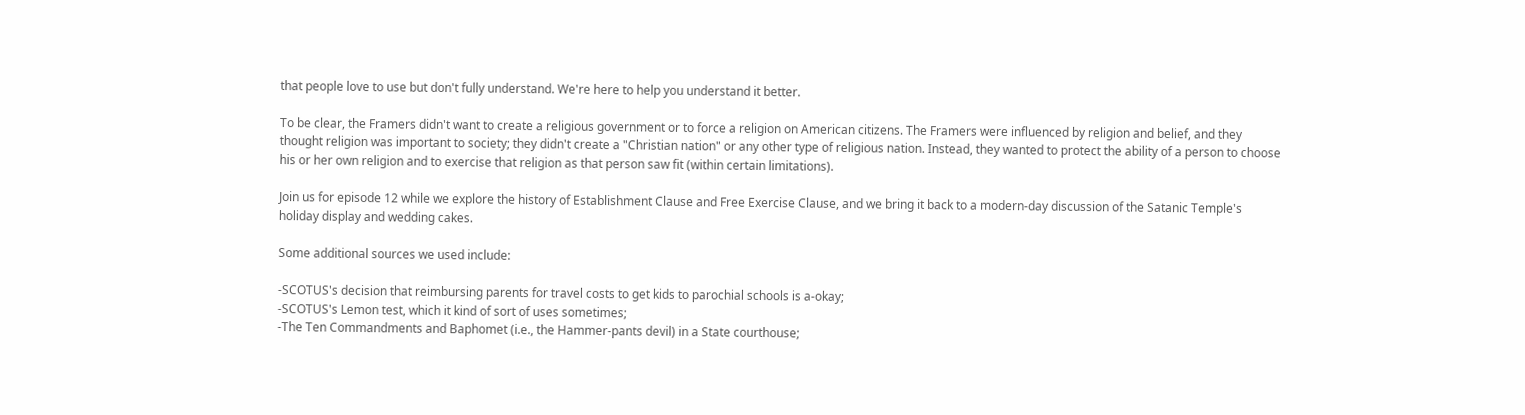that people love to use but don't fully understand. We're here to help you understand it better.

To be clear, the Framers didn't want to create a religious government or to force a religion on American citizens. The Framers were influenced by religion and belief, and they thought religion was important to society; they didn't create a "Christian nation" or any other type of religious nation. Instead, they wanted to protect the ability of a person to choose his or her own religion and to exercise that religion as that person saw fit (within certain limitations).

Join us for episode 12 while we explore the history of Establishment Clause and Free Exercise Clause, and we bring it back to a modern-day discussion of the Satanic Temple's holiday display and wedding cakes.

Some additional sources we used include:

-SCOTUS's decision that reimbursing parents for travel costs to get kids to parochial schools is a-okay;
-SCOTUS's Lemon test, which it kind of sort of uses sometimes;
-The Ten Commandments and Baphomet (i.e., the Hammer-pants devil) in a State courthouse;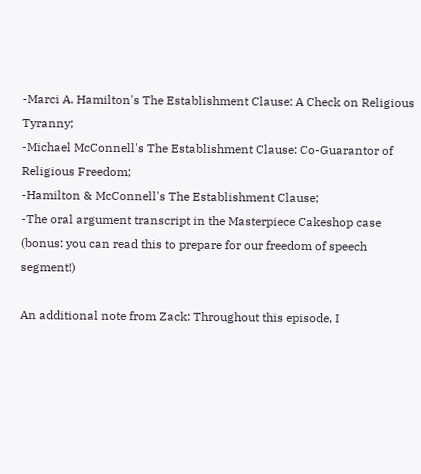-Marci A. Hamilton's The Establishment Clause: A Check on Religious Tyranny;
-Michael McConnell's The Establishment Clause: Co-Guarantor of Religious Freedom;
-Hamilton & McConnell's The Establishment Clause;
-The oral argument transcript in the Masterpiece Cakeshop case (bonus: you can read this to prepare for our freedom of speech segment!)

An additional note from Zack: Throughout this episode, I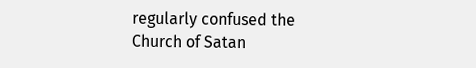regularly confused the Church of Satan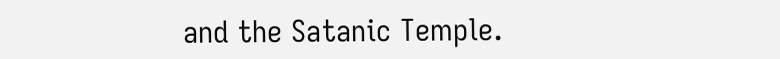and the Satanic Temple.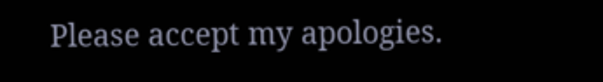Please accept my apologies.